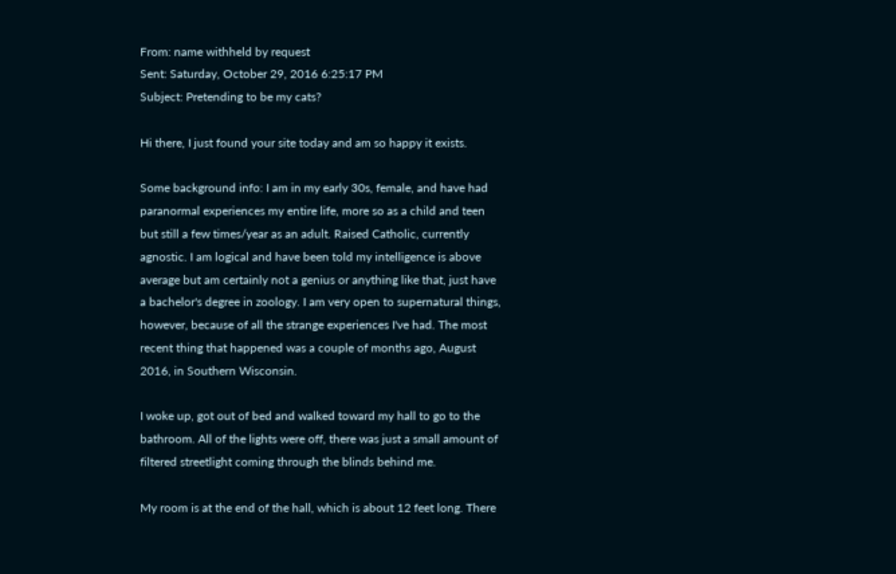From: name withheld by request
Sent: Saturday, October 29, 2016 6:25:17 PM
Subject: Pretending to be my cats?

Hi there, I just found your site today and am so happy it exists.

Some background info: I am in my early 30s, female, and have had paranormal experiences my entire life, more so as a child and teen but still a few times/year as an adult. Raised Catholic, currently agnostic. I am logical and have been told my intelligence is above average but am certainly not a genius or anything like that, just have a bachelor's degree in zoology. I am very open to supernatural things, however, because of all the strange experiences I've had. The most recent thing that happened was a couple of months ago, August 2016, in Southern Wisconsin.

I woke up, got out of bed and walked toward my hall to go to the bathroom. All of the lights were off, there was just a small amount of filtered streetlight coming through the blinds behind me.

My room is at the end of the hall, which is about 12 feet long. There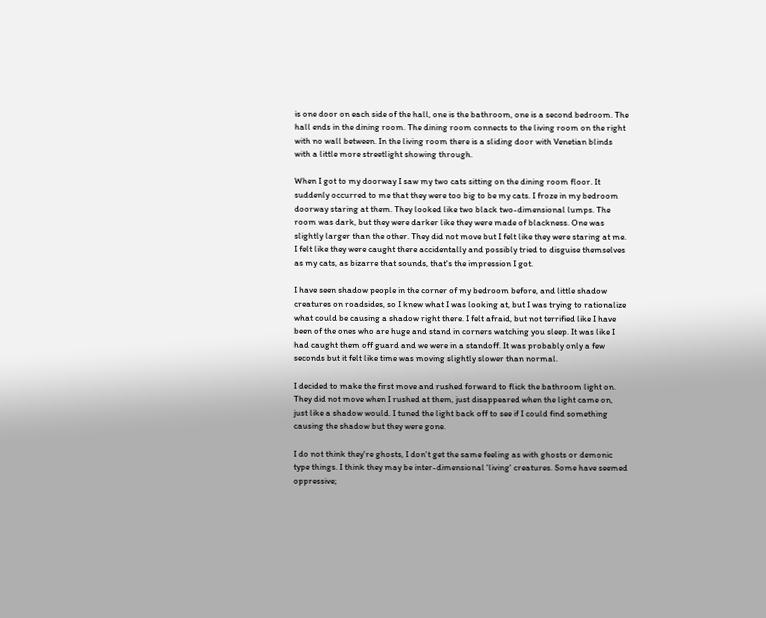is one door on each side of the hall, one is the bathroom, one is a second bedroom. The hall ends in the dining room. The dining room connects to the living room on the right with no wall between. In the living room there is a sliding door with Venetian blinds with a little more streetlight showing through.

When I got to my doorway I saw my two cats sitting on the dining room floor. It suddenly occurred to me that they were too big to be my cats. I froze in my bedroom doorway staring at them. They looked like two black two-dimensional lumps. The room was dark, but they were darker like they were made of blackness. One was slightly larger than the other. They did not move but I felt like they were staring at me. I felt like they were caught there accidentally and possibly tried to disguise themselves as my cats, as bizarre that sounds, that's the impression I got.

I have seen shadow people in the corner of my bedroom before, and little shadow creatures on roadsides, so I knew what I was looking at, but I was trying to rationalize what could be causing a shadow right there. I felt afraid, but not terrified like I have been of the ones who are huge and stand in corners watching you sleep. It was like I had caught them off guard and we were in a standoff. It was probably only a few seconds but it felt like time was moving slightly slower than normal.

I decided to make the first move and rushed forward to flick the bathroom light on. They did not move when I rushed at them, just disappeared when the light came on, just like a shadow would. I tuned the light back off to see if I could find something causing the shadow but they were gone.

I do not think they're ghosts, I don't get the same feeling as with ghosts or demonic type things. I think they may be inter-dimensional 'living' creatures. Some have seemed oppressive;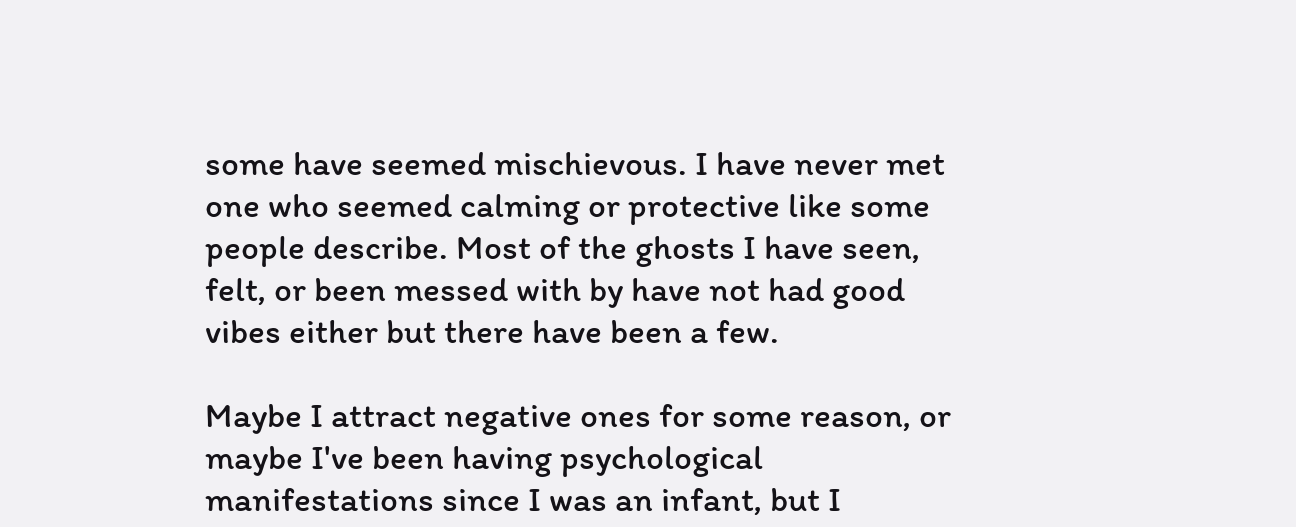some have seemed mischievous. I have never met one who seemed calming or protective like some people describe. Most of the ghosts I have seen, felt, or been messed with by have not had good vibes either but there have been a few.

Maybe I attract negative ones for some reason, or maybe I've been having psychological manifestations since I was an infant, but I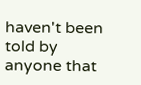haven't been told by anyone that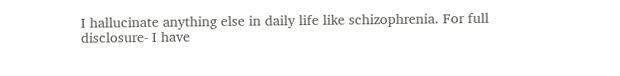I hallucinate anything else in daily life like schizophrenia. For full disclosure- I have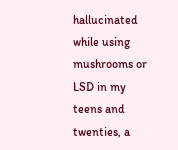hallucinated while using mushrooms or LSD in my teens and twenties, a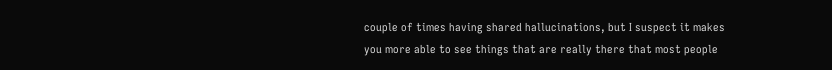couple of times having shared hallucinations, but I suspect it makes you more able to see things that are really there that most people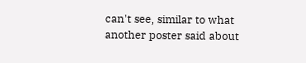can't see, similar to what another poster said about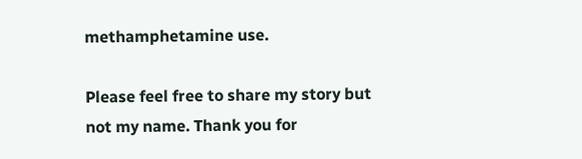methamphetamine use.

Please feel free to share my story but not my name. Thank you for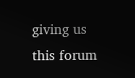giving us this forum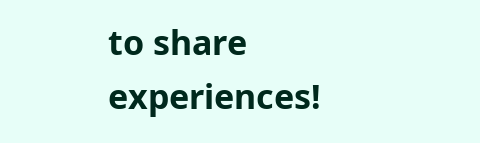to share experiences!